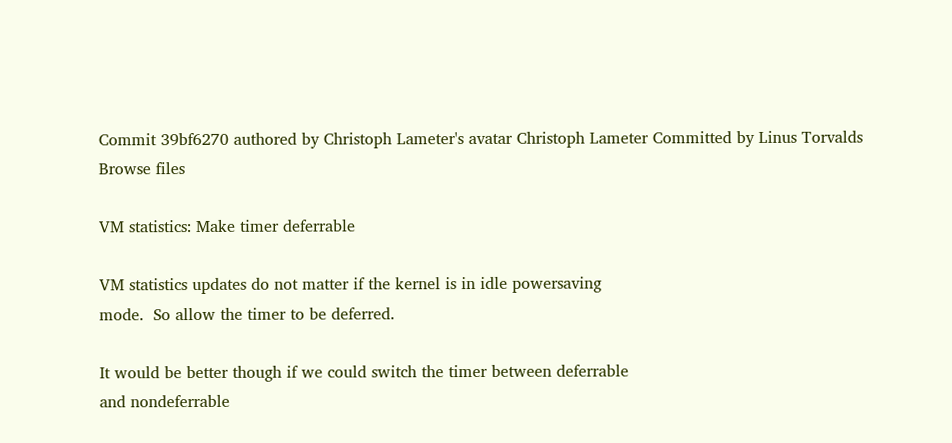Commit 39bf6270 authored by Christoph Lameter's avatar Christoph Lameter Committed by Linus Torvalds
Browse files

VM statistics: Make timer deferrable

VM statistics updates do not matter if the kernel is in idle powersaving
mode.  So allow the timer to be deferred.

It would be better though if we could switch the timer between deferrable
and nondeferrable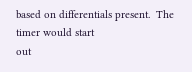based on differentials present.  The timer would start
out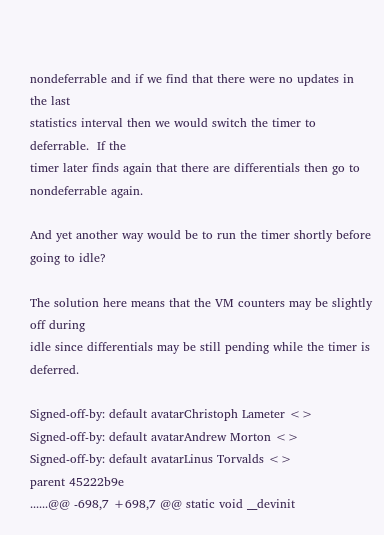nondeferrable and if we find that there were no updates in the last
statistics interval then we would switch the timer to deferrable.  If the
timer later finds again that there are differentials then go to
nondeferrable again.

And yet another way would be to run the timer shortly before going to idle?

The solution here means that the VM counters may be slightly off during
idle since differentials may be still pending while the timer is deferred.

Signed-off-by: default avatarChristoph Lameter <>
Signed-off-by: default avatarAndrew Morton <>
Signed-off-by: default avatarLinus Torvalds <>
parent 45222b9e
......@@ -698,7 +698,7 @@ static void __devinit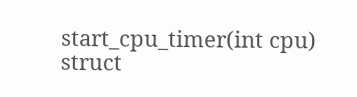start_cpu_timer(int cpu)
struct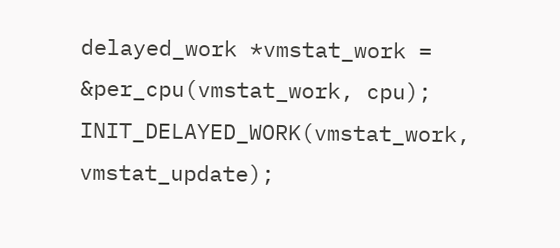delayed_work *vmstat_work = &per_cpu(vmstat_work, cpu);
INIT_DELAYED_WORK(vmstat_work, vmstat_update);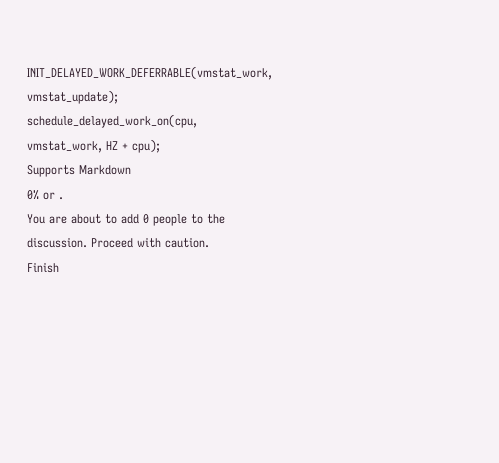INIT_DELAYED_WORK_DEFERRABLE(vmstat_work, vmstat_update);
schedule_delayed_work_on(cpu, vmstat_work, HZ + cpu);
Supports Markdown
0% or .
You are about to add 0 people to the discussion. Proceed with caution.
Finish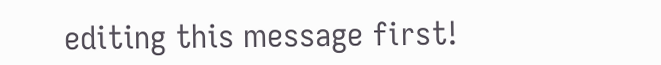editing this message first!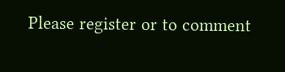Please register or to comment